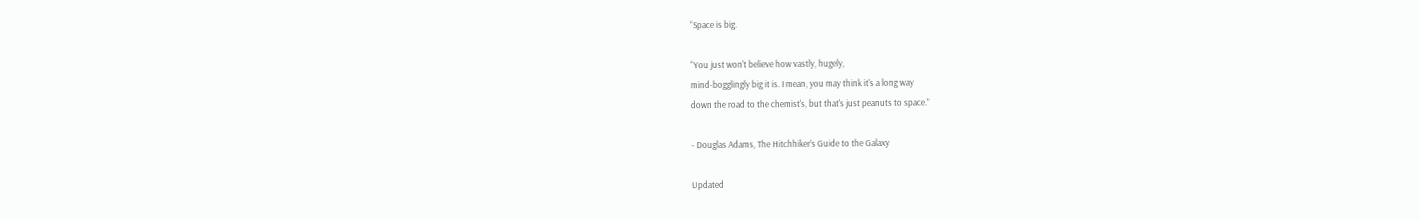“Space is big.

“You just won't believe how vastly, hugely,
mind-bogglingly big it is. I mean, you may think it's a long way
down the road to the chemist's, but that's just peanuts to space.”

- Douglas Adams, The Hitchhiker’s Guide to the Galaxy

Updated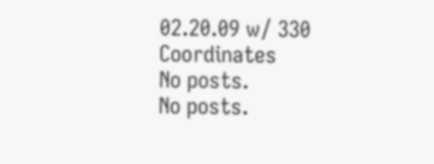02.20.09 w/ 330 Coordinates
No posts.
No posts.